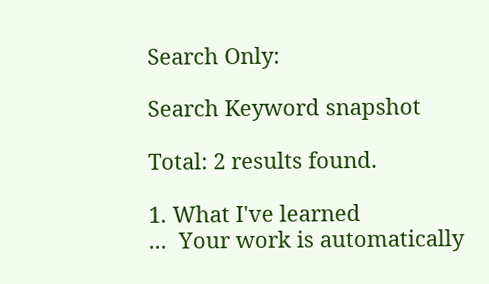Search Only:

Search Keyword snapshot

Total: 2 results found.

1. What I've learned
...  Your work is automatically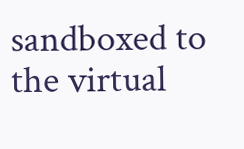sandboxed to the virtual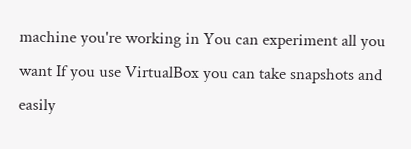machine you're working in You can experiment all you want If you use VirtualBox you can take snapshots and easily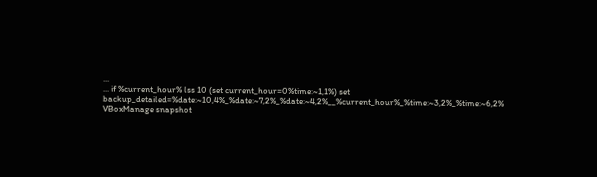...
... if %current_hour% lss 10 (set current_hour=0%time:~1,1%) set backup_detailed=%date:~10,4%_%date:~7,2%_%date:~4,2%__%current_hour%_%time:~3,2%_%time:~6,2% VBoxManage snapshot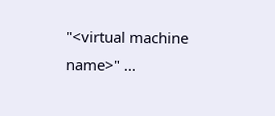"<virtual machine name>" ...